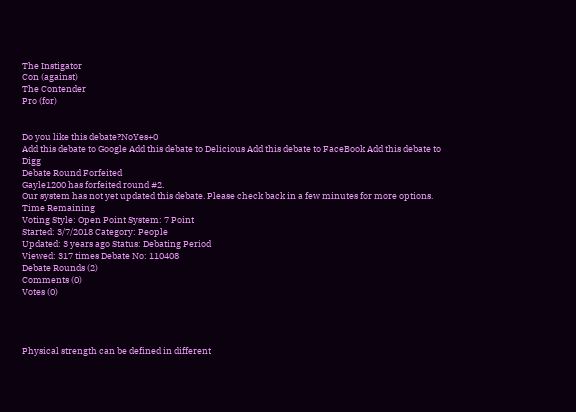The Instigator
Con (against)
The Contender
Pro (for)


Do you like this debate?NoYes+0
Add this debate to Google Add this debate to Delicious Add this debate to FaceBook Add this debate to Digg
Debate Round Forfeited
Gayle1200 has forfeited round #2.
Our system has not yet updated this debate. Please check back in a few minutes for more options.
Time Remaining
Voting Style: Open Point System: 7 Point
Started: 3/7/2018 Category: People
Updated: 3 years ago Status: Debating Period
Viewed: 317 times Debate No: 110408
Debate Rounds (2)
Comments (0)
Votes (0)




Physical strength can be defined in different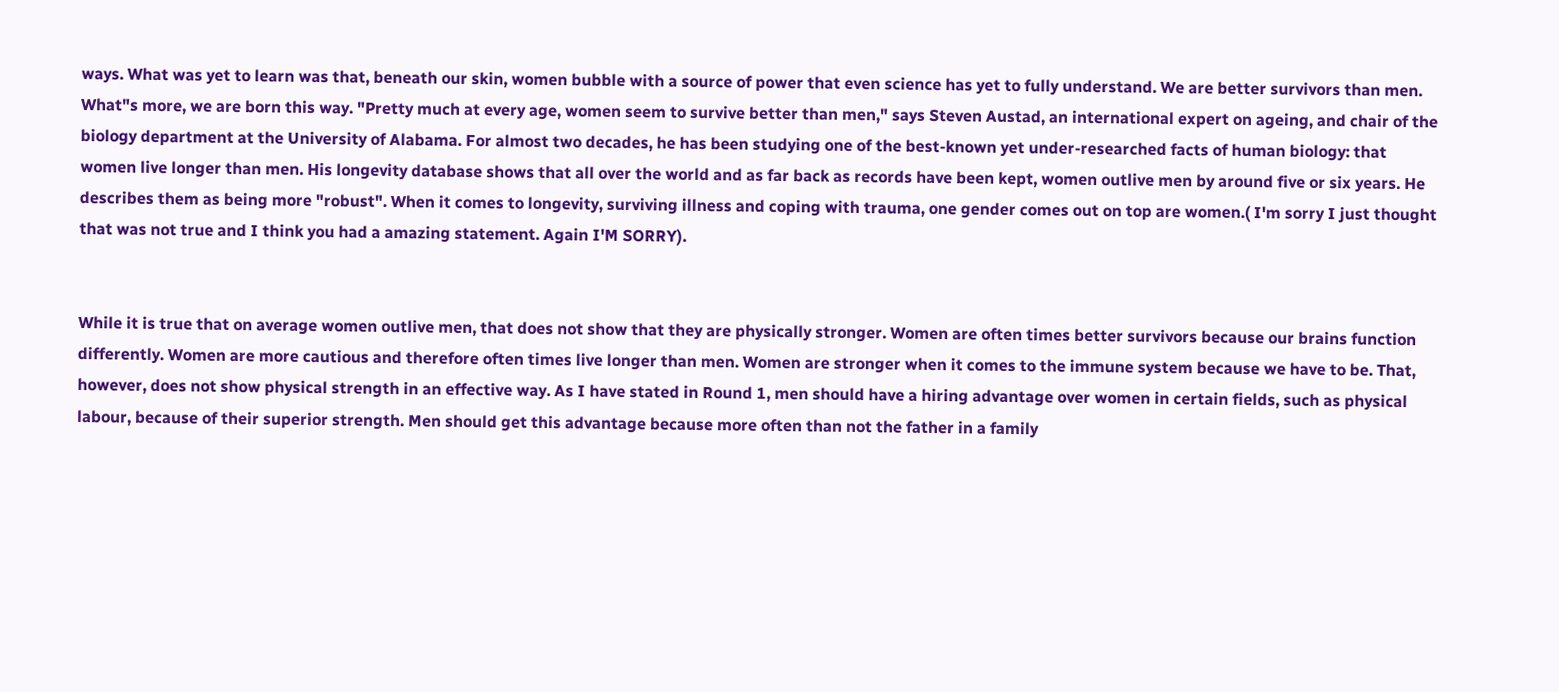ways. What was yet to learn was that, beneath our skin, women bubble with a source of power that even science has yet to fully understand. We are better survivors than men. What"s more, we are born this way. "Pretty much at every age, women seem to survive better than men," says Steven Austad, an international expert on ageing, and chair of the biology department at the University of Alabama. For almost two decades, he has been studying one of the best-known yet under-researched facts of human biology: that women live longer than men. His longevity database shows that all over the world and as far back as records have been kept, women outlive men by around five or six years. He describes them as being more "robust". When it comes to longevity, surviving illness and coping with trauma, one gender comes out on top are women.( I'm sorry I just thought that was not true and I think you had a amazing statement. Again I'M SORRY).


While it is true that on average women outlive men, that does not show that they are physically stronger. Women are often times better survivors because our brains function differently. Women are more cautious and therefore often times live longer than men. Women are stronger when it comes to the immune system because we have to be. That, however, does not show physical strength in an effective way. As I have stated in Round 1, men should have a hiring advantage over women in certain fields, such as physical labour, because of their superior strength. Men should get this advantage because more often than not the father in a family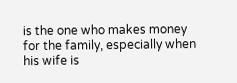is the one who makes money for the family, especially when his wife is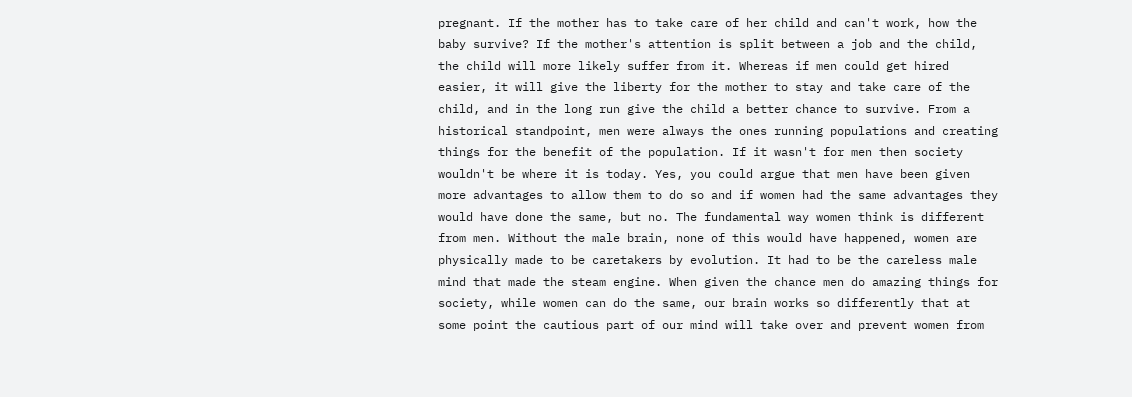pregnant. If the mother has to take care of her child and can't work, how the baby survive? If the mother's attention is split between a job and the child, the child will more likely suffer from it. Whereas if men could get hired easier, it will give the liberty for the mother to stay and take care of the child, and in the long run give the child a better chance to survive. From a historical standpoint, men were always the ones running populations and creating things for the benefit of the population. If it wasn't for men then society wouldn't be where it is today. Yes, you could argue that men have been given more advantages to allow them to do so and if women had the same advantages they would have done the same, but no. The fundamental way women think is different from men. Without the male brain, none of this would have happened, women are physically made to be caretakers by evolution. It had to be the careless male mind that made the steam engine. When given the chance men do amazing things for society, while women can do the same, our brain works so differently that at some point the cautious part of our mind will take over and prevent women from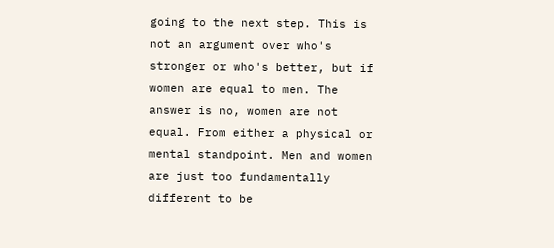going to the next step. This is not an argument over who's stronger or who's better, but if women are equal to men. The answer is no, women are not equal. From either a physical or mental standpoint. Men and women are just too fundamentally different to be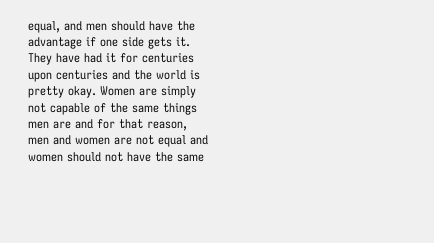equal, and men should have the advantage if one side gets it. They have had it for centuries upon centuries and the world is pretty okay. Women are simply not capable of the same things men are and for that reason, men and women are not equal and women should not have the same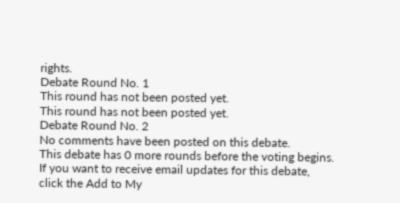rights.
Debate Round No. 1
This round has not been posted yet.
This round has not been posted yet.
Debate Round No. 2
No comments have been posted on this debate.
This debate has 0 more rounds before the voting begins. If you want to receive email updates for this debate, click the Add to My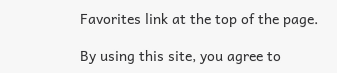Favorites link at the top of the page.

By using this site, you agree to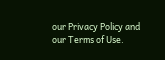our Privacy Policy and our Terms of Use.